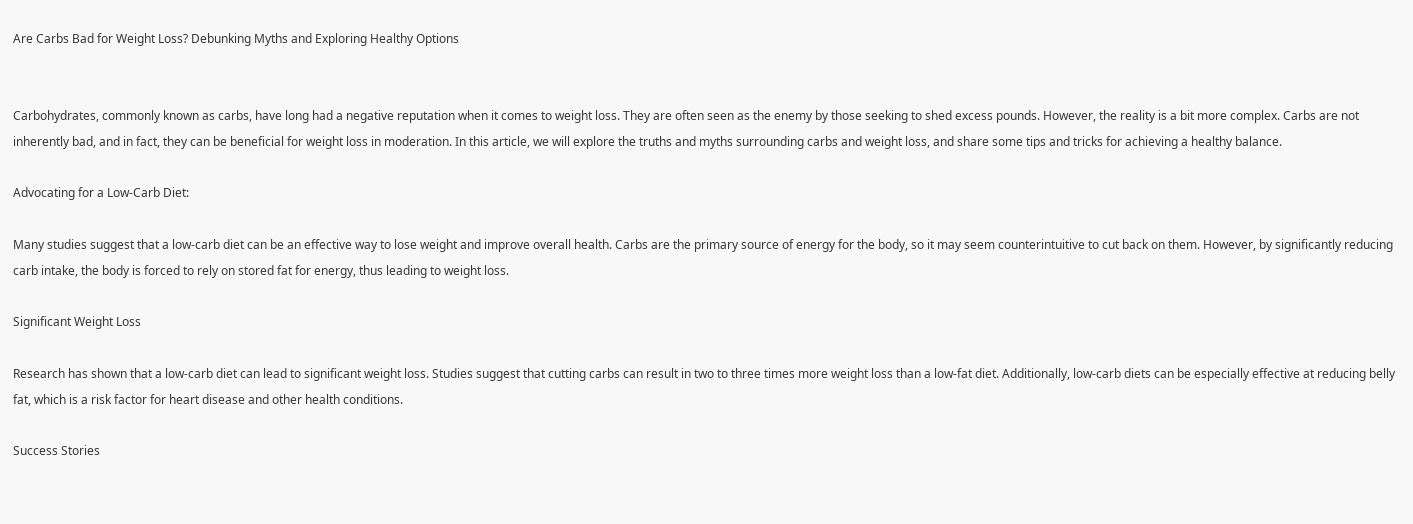Are Carbs Bad for Weight Loss? Debunking Myths and Exploring Healthy Options


Carbohydrates, commonly known as carbs, have long had a negative reputation when it comes to weight loss. They are often seen as the enemy by those seeking to shed excess pounds. However, the reality is a bit more complex. Carbs are not inherently bad, and in fact, they can be beneficial for weight loss in moderation. In this article, we will explore the truths and myths surrounding carbs and weight loss, and share some tips and tricks for achieving a healthy balance.

Advocating for a Low-Carb Diet:

Many studies suggest that a low-carb diet can be an effective way to lose weight and improve overall health. Carbs are the primary source of energy for the body, so it may seem counterintuitive to cut back on them. However, by significantly reducing carb intake, the body is forced to rely on stored fat for energy, thus leading to weight loss.

Significant Weight Loss

Research has shown that a low-carb diet can lead to significant weight loss. Studies suggest that cutting carbs can result in two to three times more weight loss than a low-fat diet. Additionally, low-carb diets can be especially effective at reducing belly fat, which is a risk factor for heart disease and other health conditions.

Success Stories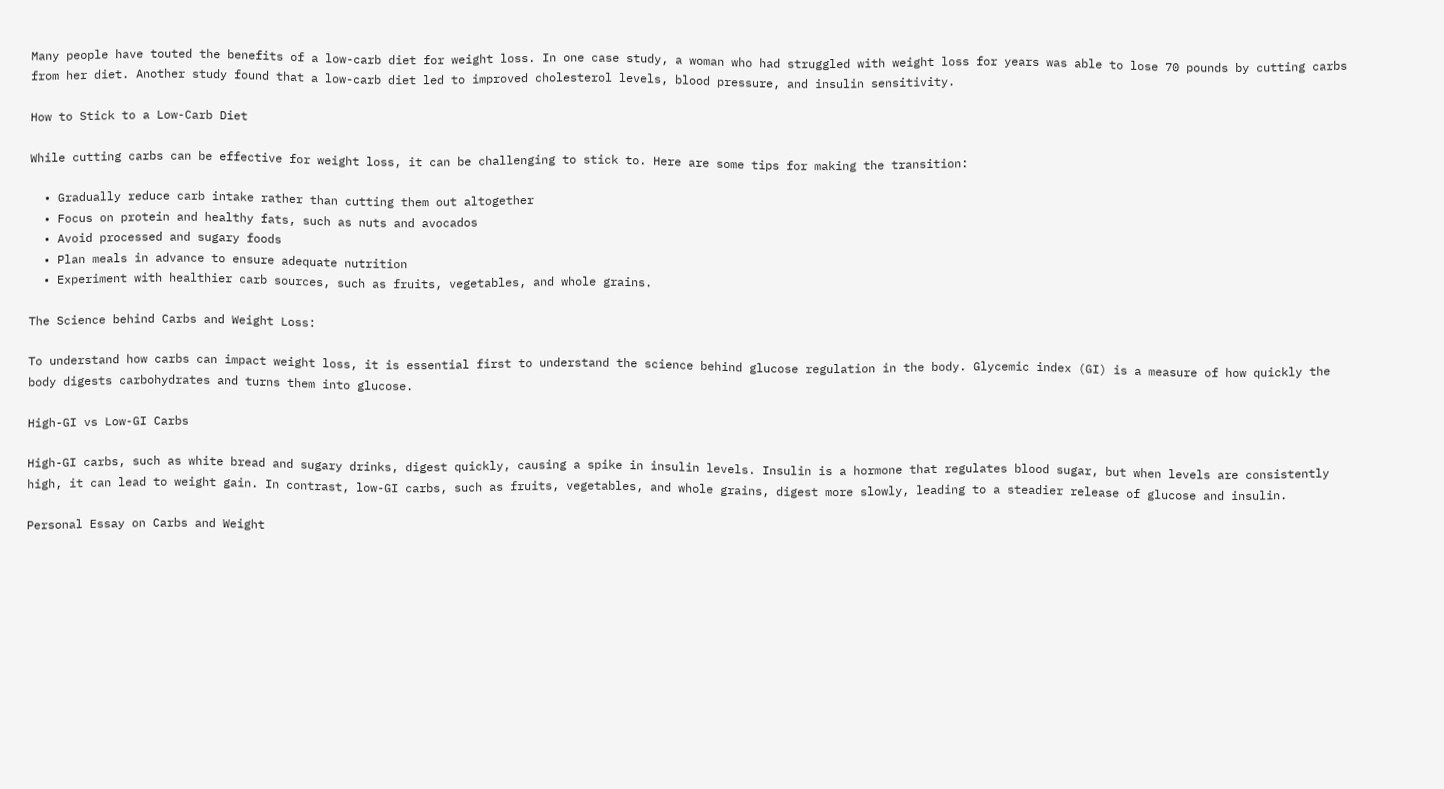Many people have touted the benefits of a low-carb diet for weight loss. In one case study, a woman who had struggled with weight loss for years was able to lose 70 pounds by cutting carbs from her diet. Another study found that a low-carb diet led to improved cholesterol levels, blood pressure, and insulin sensitivity.

How to Stick to a Low-Carb Diet

While cutting carbs can be effective for weight loss, it can be challenging to stick to. Here are some tips for making the transition:

  • Gradually reduce carb intake rather than cutting them out altogether
  • Focus on protein and healthy fats, such as nuts and avocados
  • Avoid processed and sugary foods
  • Plan meals in advance to ensure adequate nutrition
  • Experiment with healthier carb sources, such as fruits, vegetables, and whole grains.

The Science behind Carbs and Weight Loss:

To understand how carbs can impact weight loss, it is essential first to understand the science behind glucose regulation in the body. Glycemic index (GI) is a measure of how quickly the body digests carbohydrates and turns them into glucose.

High-GI vs Low-GI Carbs

High-GI carbs, such as white bread and sugary drinks, digest quickly, causing a spike in insulin levels. Insulin is a hormone that regulates blood sugar, but when levels are consistently high, it can lead to weight gain. In contrast, low-GI carbs, such as fruits, vegetables, and whole grains, digest more slowly, leading to a steadier release of glucose and insulin.

Personal Essay on Carbs and Weight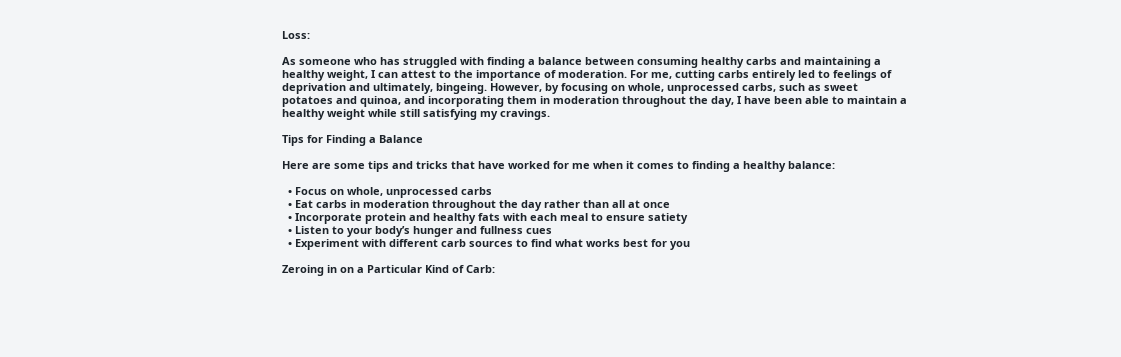Loss:

As someone who has struggled with finding a balance between consuming healthy carbs and maintaining a healthy weight, I can attest to the importance of moderation. For me, cutting carbs entirely led to feelings of deprivation and ultimately, bingeing. However, by focusing on whole, unprocessed carbs, such as sweet potatoes and quinoa, and incorporating them in moderation throughout the day, I have been able to maintain a healthy weight while still satisfying my cravings.

Tips for Finding a Balance

Here are some tips and tricks that have worked for me when it comes to finding a healthy balance:

  • Focus on whole, unprocessed carbs
  • Eat carbs in moderation throughout the day rather than all at once
  • Incorporate protein and healthy fats with each meal to ensure satiety
  • Listen to your body’s hunger and fullness cues
  • Experiment with different carb sources to find what works best for you

Zeroing in on a Particular Kind of Carb: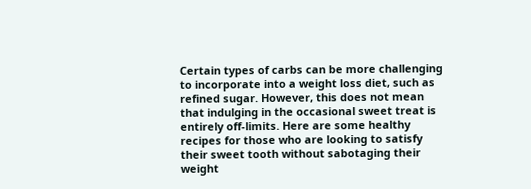Certain types of carbs can be more challenging to incorporate into a weight loss diet, such as refined sugar. However, this does not mean that indulging in the occasional sweet treat is entirely off-limits. Here are some healthy recipes for those who are looking to satisfy their sweet tooth without sabotaging their weight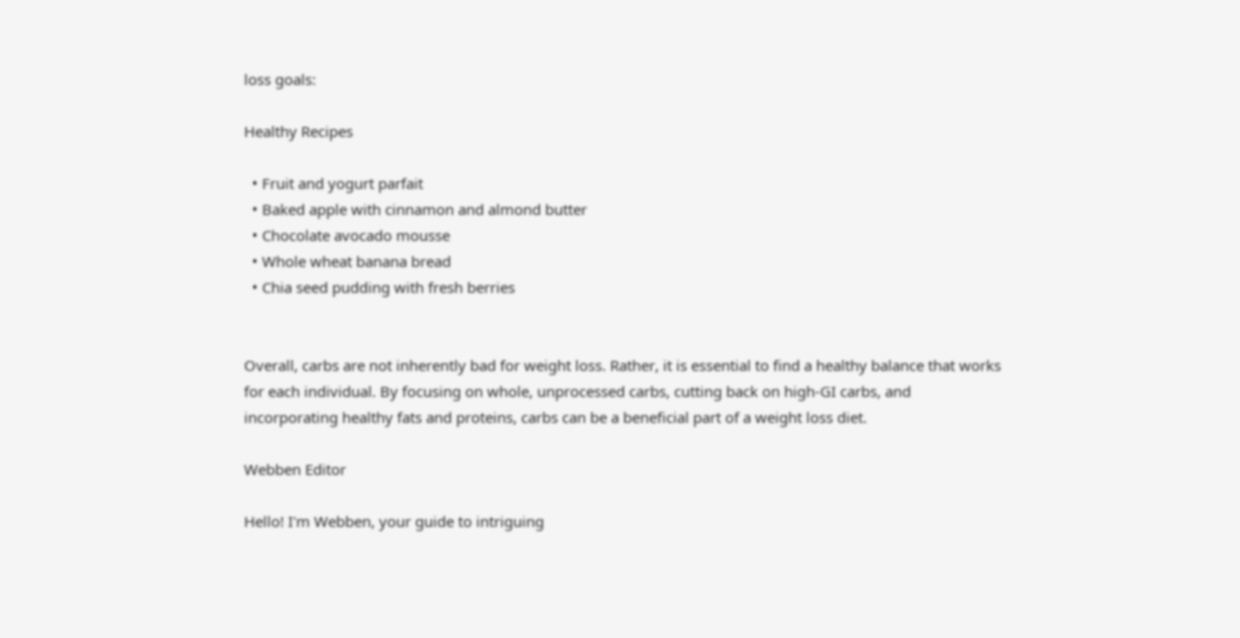loss goals:

Healthy Recipes

  • Fruit and yogurt parfait
  • Baked apple with cinnamon and almond butter
  • Chocolate avocado mousse
  • Whole wheat banana bread
  • Chia seed pudding with fresh berries


Overall, carbs are not inherently bad for weight loss. Rather, it is essential to find a healthy balance that works for each individual. By focusing on whole, unprocessed carbs, cutting back on high-GI carbs, and incorporating healthy fats and proteins, carbs can be a beneficial part of a weight loss diet.

Webben Editor

Hello! I'm Webben, your guide to intriguing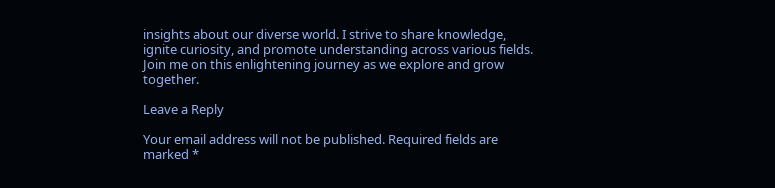insights about our diverse world. I strive to share knowledge, ignite curiosity, and promote understanding across various fields. Join me on this enlightening journey as we explore and grow together.

Leave a Reply

Your email address will not be published. Required fields are marked *